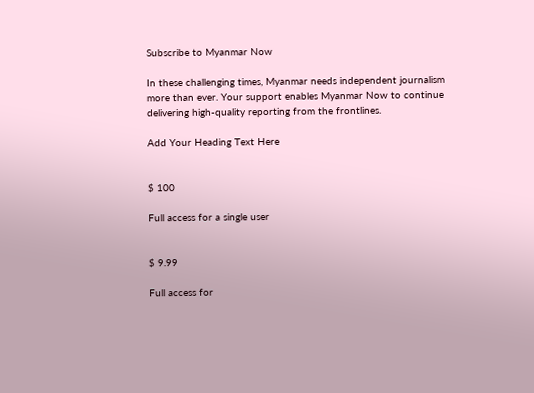Subscribe to Myanmar Now

In these challenging times, Myanmar needs independent journalism more than ever. Your support enables Myanmar Now to continue delivering high-quality reporting from the frontlines.

Add Your Heading Text Here


$ 100

Full access for a single user


$ 9.99

Full access for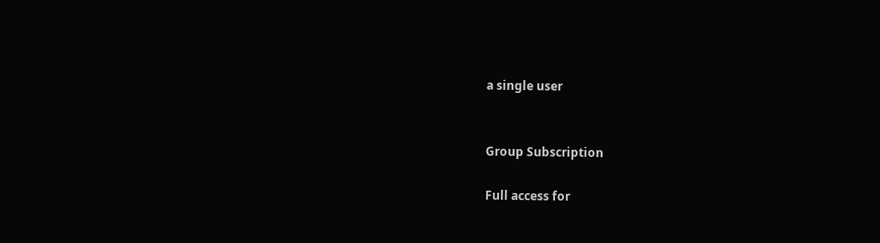a single user


Group Subscription

Full access for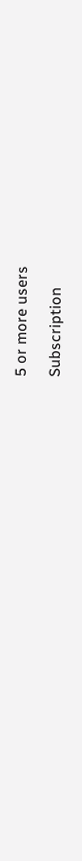5 or more users

Subscription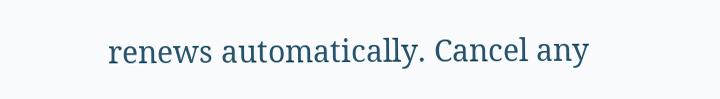renews automatically. Cancel any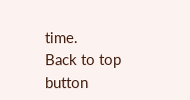time.
Back to top button